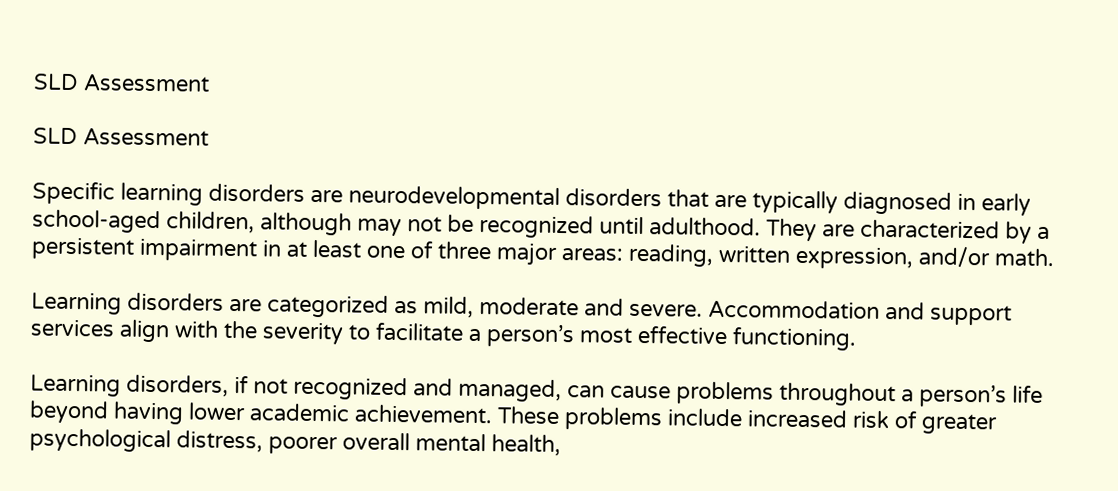SLD Assessment

SLD Assessment

Specific learning disorders are neurodevelopmental disorders that are typically diagnosed in early school-aged children, although may not be recognized until adulthood. They are characterized by a persistent impairment in at least one of three major areas: reading, written expression, and/or math.

Learning disorders are categorized as mild, moderate and severe. Accommodation and support services align with the severity to facilitate a person’s most effective functioning.

Learning disorders, if not recognized and managed, can cause problems throughout a person’s life beyond having lower academic achievement. These problems include increased risk of greater psychological distress, poorer overall mental health,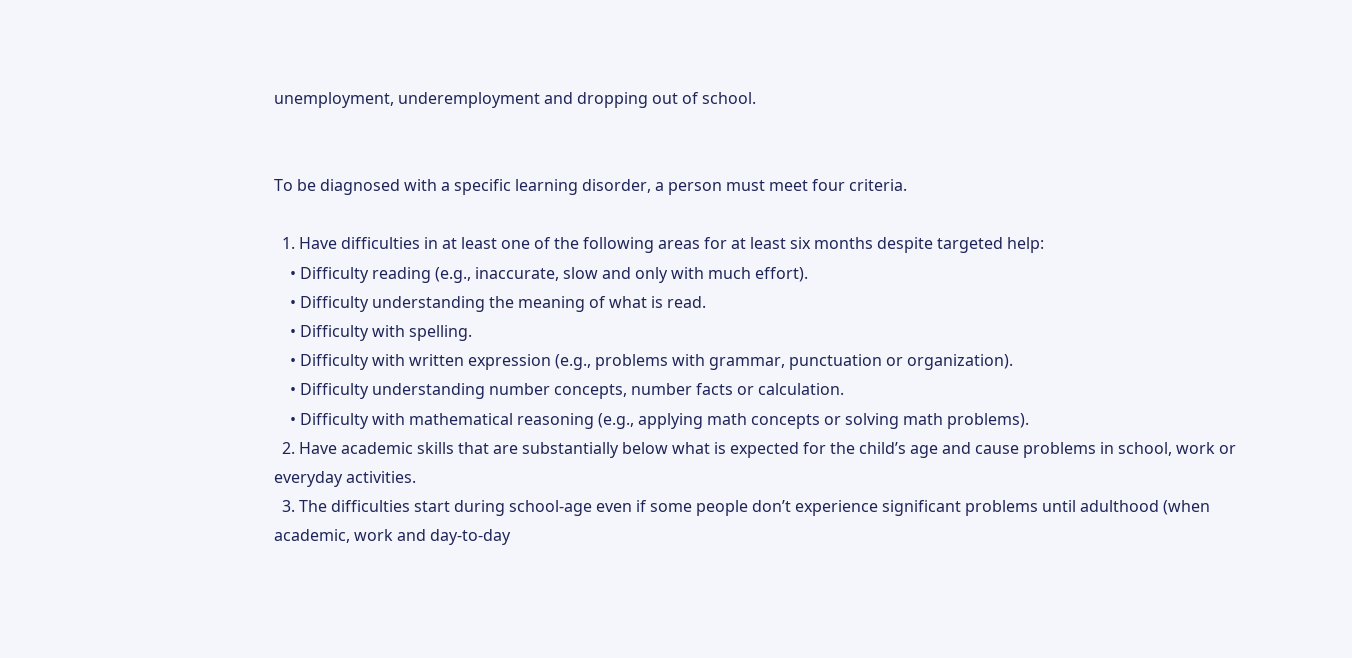unemployment, underemployment and dropping out of school.


To be diagnosed with a specific learning disorder, a person must meet four criteria.

  1. Have difficulties in at least one of the following areas for at least six months despite targeted help:
    • Difficulty reading (e.g., inaccurate, slow and only with much effort).
    • Difficulty understanding the meaning of what is read.
    • Difficulty with spelling.
    • Difficulty with written expression (e.g., problems with grammar, punctuation or organization).
    • Difficulty understanding number concepts, number facts or calculation.
    • Difficulty with mathematical reasoning (e.g., applying math concepts or solving math problems).
  2. Have academic skills that are substantially below what is expected for the child’s age and cause problems in school, work or everyday activities.
  3. The difficulties start during school-age even if some people don’t experience significant problems until adulthood (when academic, work and day-to-day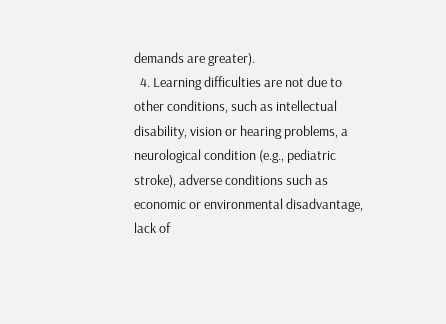demands are greater).
  4. Learning difficulties are not due to other conditions, such as intellectual disability, vision or hearing problems, a neurological condition (e.g., pediatric stroke), adverse conditions such as economic or environmental disadvantage, lack of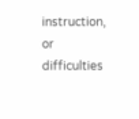instruction, or difficulties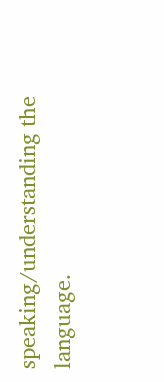speaking/understanding the language.